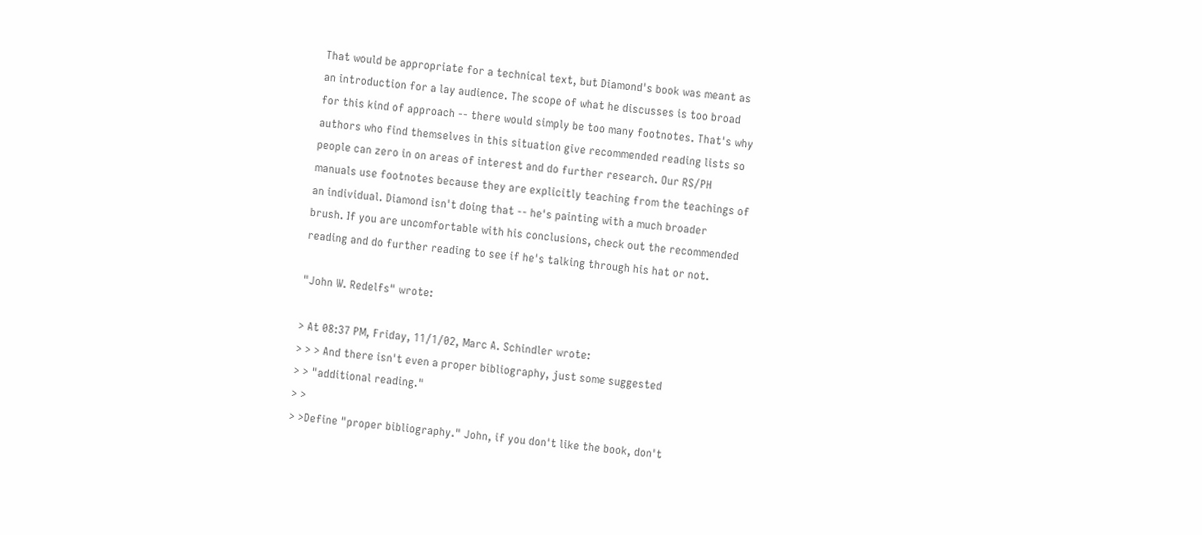That would be appropriate for a technical text, but Diamond's book was meant as
an introduction for a lay audience. The scope of what he discusses is too broad
for this kind of approach -- there would simply be too many footnotes. That's why
authors who find themselves in this situation give recommended reading lists so
people can zero in on areas of interest and do further research. Our RS/PH
manuals use footnotes because they are explicitly teaching from the teachings of
an individual. Diamond isn't doing that -- he's painting with a much broader
brush. If you are uncomfortable with his conclusions, check out the recommended
reading and do further reading to see if he's talking through his hat or not.

"John W. Redelfs" wrote:

> At 08:37 PM, Friday, 11/1/02, Marc A. Schindler wrote:
> > > And there isn't even a proper bibliography, just some suggested
> > "additional reading."
> >
> >Define "proper bibliography." John, if you don't like the book, don't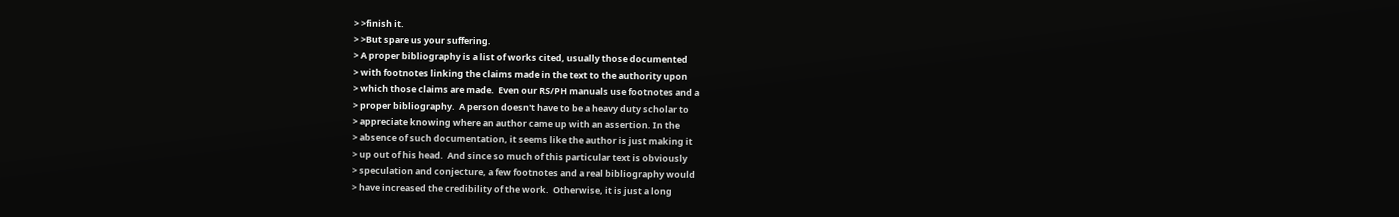> >finish it.
> >But spare us your suffering.
> A proper bibliography is a list of works cited, usually those documented
> with footnotes linking the claims made in the text to the authority upon
> which those claims are made.  Even our RS/PH manuals use footnotes and a
> proper bibliography.  A person doesn't have to be a heavy duty scholar to
> appreciate knowing where an author came up with an assertion. In the
> absence of such documentation, it seems like the author is just making it
> up out of his head.  And since so much of this particular text is obviously
> speculation and conjecture, a few footnotes and a real bibliography would
> have increased the credibility of the work.  Otherwise, it is just a long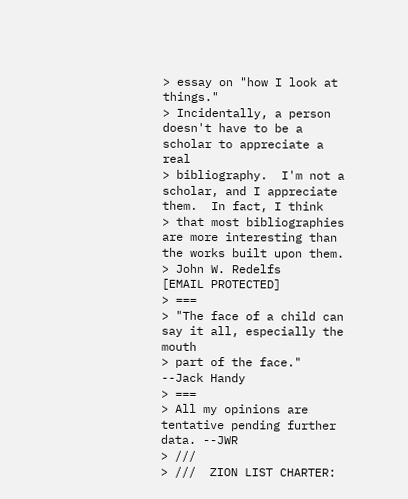> essay on "how I look at things."
> Incidentally, a person doesn't have to be a scholar to appreciate a real
> bibliography.  I'm not a scholar, and I appreciate them.  In fact, I think
> that most bibliographies are more interesting than the works built upon them.
> John W. Redelfs                       [EMAIL PROTECTED]
> ===
> "The face of a child can say it all, especially the mouth
> part of the face."  --Jack Handy
> ===
> All my opinions are tentative pending further data. --JWR
> ///
> ///  ZION LIST CHARTER: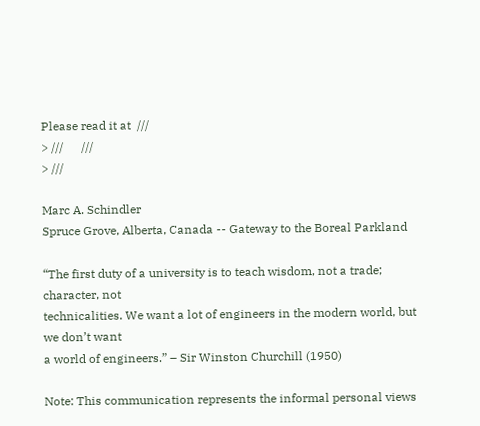Please read it at  ///
> ///      ///
> ///

Marc A. Schindler
Spruce Grove, Alberta, Canada -- Gateway to the Boreal Parkland

“The first duty of a university is to teach wisdom, not a trade; character, not
technicalities. We want a lot of engineers in the modern world, but we don’t want
a world of engineers.” – Sir Winston Churchill (1950)

Note: This communication represents the informal personal views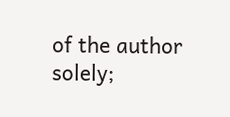of the author
solely;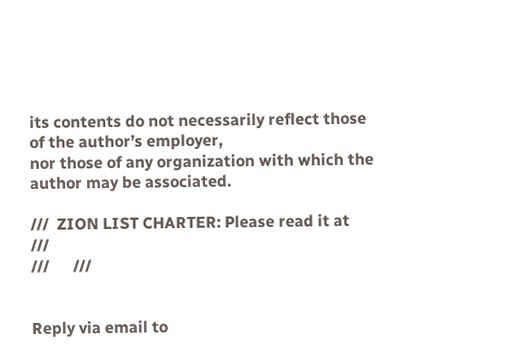its contents do not necessarily reflect those of the author’s employer,
nor those of any organization with which the author may be associated.

///  ZION LIST CHARTER: Please read it at  ///
///      ///


Reply via email to